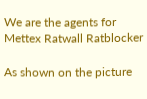We are the agents for Mettex Ratwall Ratblocker

As shown on the picture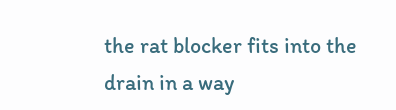the rat blocker fits into the drain in a way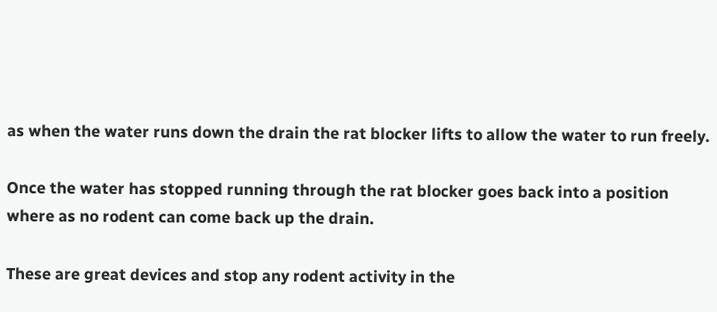as when the water runs down the drain the rat blocker lifts to allow the water to run freely.

Once the water has stopped running through the rat blocker goes back into a position where as no rodent can come back up the drain.

These are great devices and stop any rodent activity in the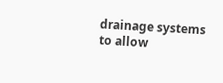drainage systems to allow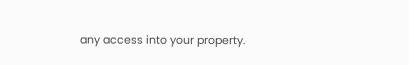any access into your property.